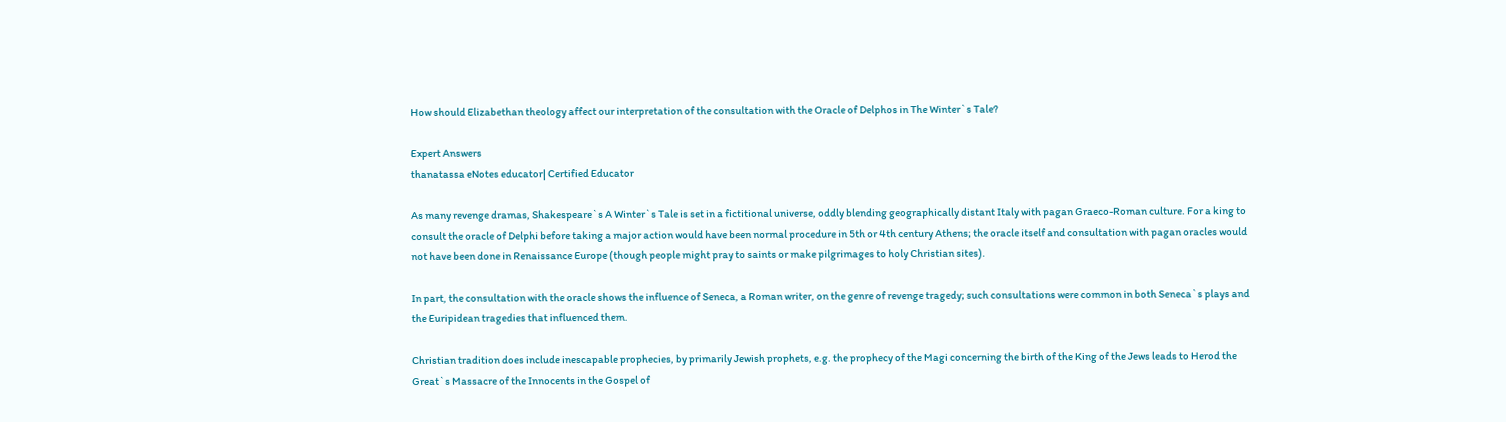How should Elizabethan theology affect our interpretation of the consultation with the Oracle of Delphos in The Winter`s Tale?

Expert Answers
thanatassa eNotes educator| Certified Educator

As many revenge dramas, Shakespeare`s A Winter`s Tale is set in a fictitional universe, oddly blending geographically distant Italy with pagan Graeco-Roman culture. For a king to consult the oracle of Delphi before taking a major action would have been normal procedure in 5th or 4th century Athens; the oracle itself and consultation with pagan oracles would not have been done in Renaissance Europe (though people might pray to saints or make pilgrimages to holy Christian sites).

In part, the consultation with the oracle shows the influence of Seneca, a Roman writer, on the genre of revenge tragedy; such consultations were common in both Seneca`s plays and the Euripidean tragedies that influenced them.

Christian tradition does include inescapable prophecies, by primarily Jewish prophets, e.g. the prophecy of the Magi concerning the birth of the King of the Jews leads to Herod the Great`s Massacre of the Innocents in the Gospel of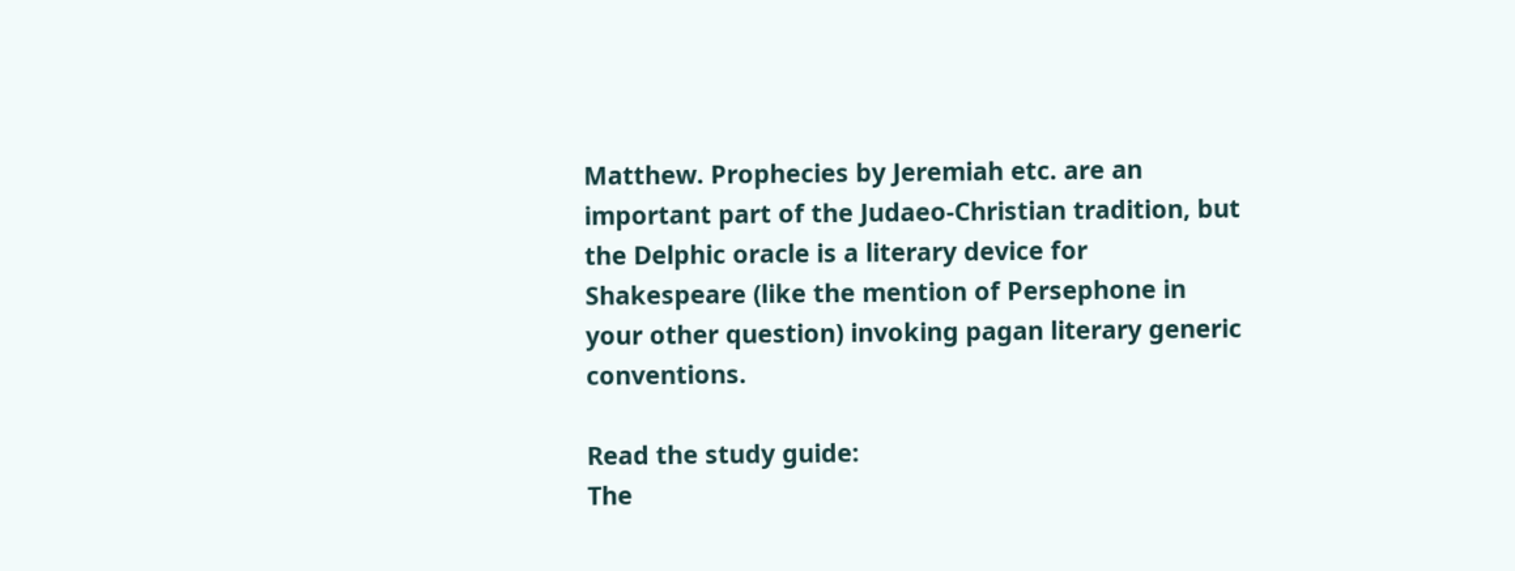Matthew. Prophecies by Jeremiah etc. are an important part of the Judaeo-Christian tradition, but the Delphic oracle is a literary device for Shakespeare (like the mention of Persephone in your other question) invoking pagan literary generic conventions.

Read the study guide:
The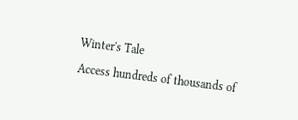Winter's Tale

Access hundreds of thousands of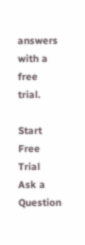answers with a free trial.

Start Free Trial
Ask a Question